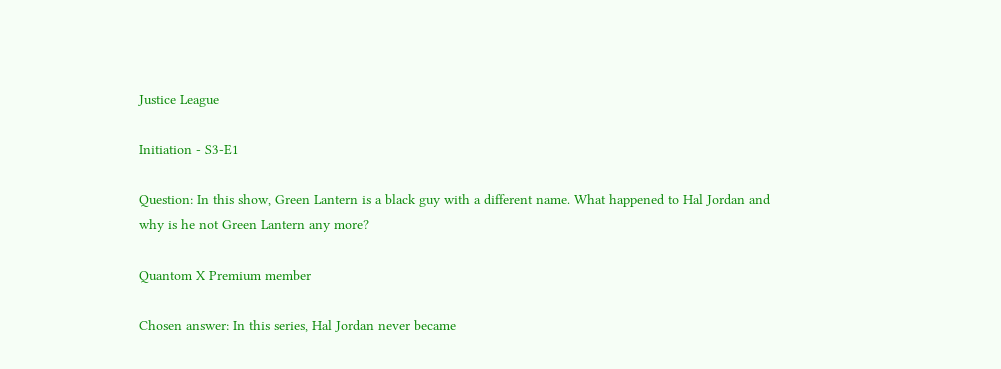Justice League

Initiation - S3-E1

Question: In this show, Green Lantern is a black guy with a different name. What happened to Hal Jordan and why is he not Green Lantern any more?

Quantom X Premium member

Chosen answer: In this series, Hal Jordan never became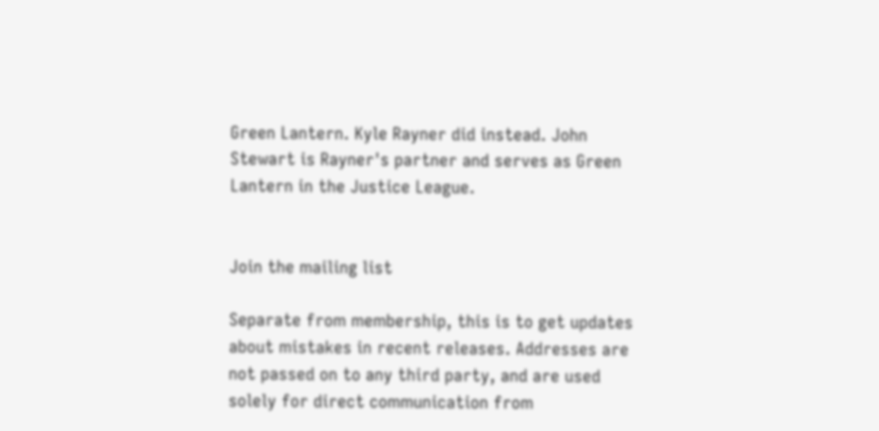Green Lantern. Kyle Rayner did instead. John Stewart is Rayner's partner and serves as Green Lantern in the Justice League.


Join the mailing list

Separate from membership, this is to get updates about mistakes in recent releases. Addresses are not passed on to any third party, and are used solely for direct communication from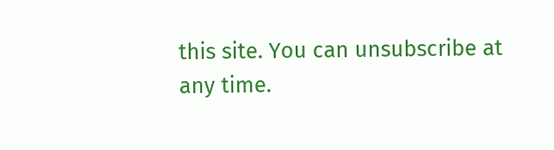this site. You can unsubscribe at any time.